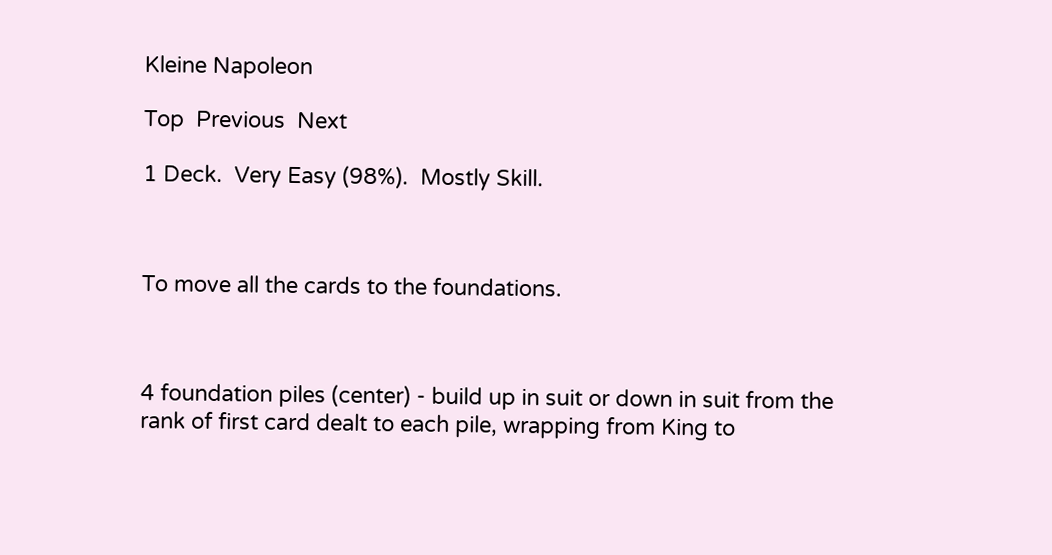Kleine Napoleon

Top  Previous  Next

1 Deck.  Very Easy (98%).  Mostly Skill.



To move all the cards to the foundations.



4 foundation piles (center) - build up in suit or down in suit from the rank of first card dealt to each pile, wrapping from King to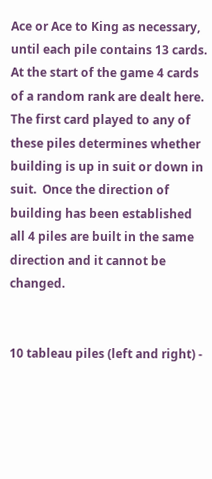Ace or Ace to King as necessary, until each pile contains 13 cards.  At the start of the game 4 cards of a random rank are dealt here.  The first card played to any of these piles determines whether building is up in suit or down in suit.  Once the direction of building has been established all 4 piles are built in the same direction and it cannot be changed.


10 tableau piles (left and right) -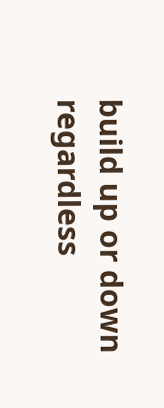build up or down regardless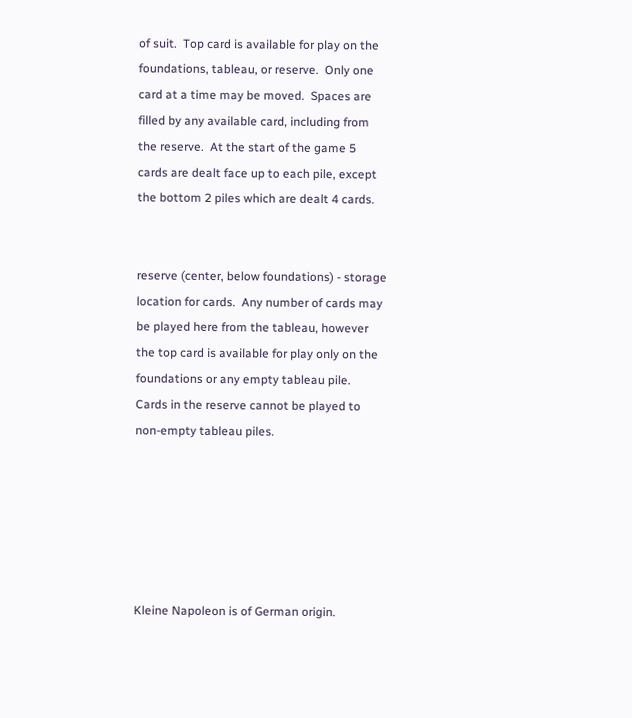of suit.  Top card is available for play on the foundations, tableau, or reserve.  Only one card at a time may be moved.  Spaces are filled by any available card, including from the reserve.  At the start of the game 5 cards are dealt face up to each pile, except the bottom 2 piles which are dealt 4 cards.


reserve (center, below foundations) - storage location for cards.  Any number of cards may be played here from the tableau, however the top card is available for play only on the foundations or any empty tableau pile.  Cards in the reserve cannot be played to non-empty tableau piles.






Kleine Napoleon is of German origin.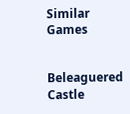Similar Games


Beleaguered Castle